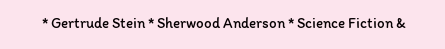* Gertrude Stein * Sherwood Anderson * Science Fiction &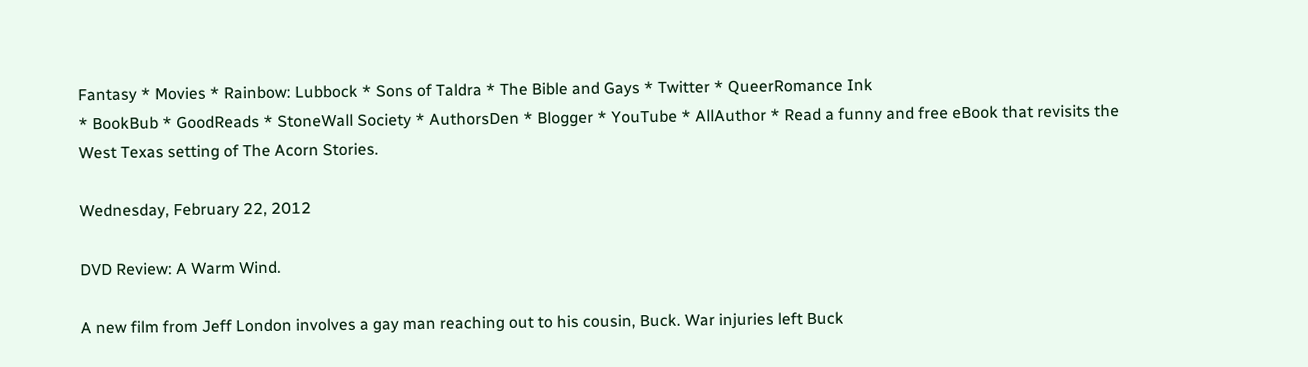Fantasy * Movies * Rainbow: Lubbock * Sons of Taldra * The Bible and Gays * Twitter * QueerRomance Ink
* BookBub * GoodReads * StoneWall Society * AuthorsDen * Blogger * YouTube * AllAuthor * Read a funny and free eBook that revisits the West Texas setting of The Acorn Stories.

Wednesday, February 22, 2012

DVD Review: A Warm Wind.

A new film from Jeff London involves a gay man reaching out to his cousin, Buck. War injuries left Buck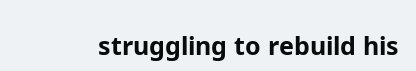struggling to rebuild his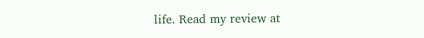life. Read my review at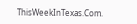ThisWeekInTexas.Com.